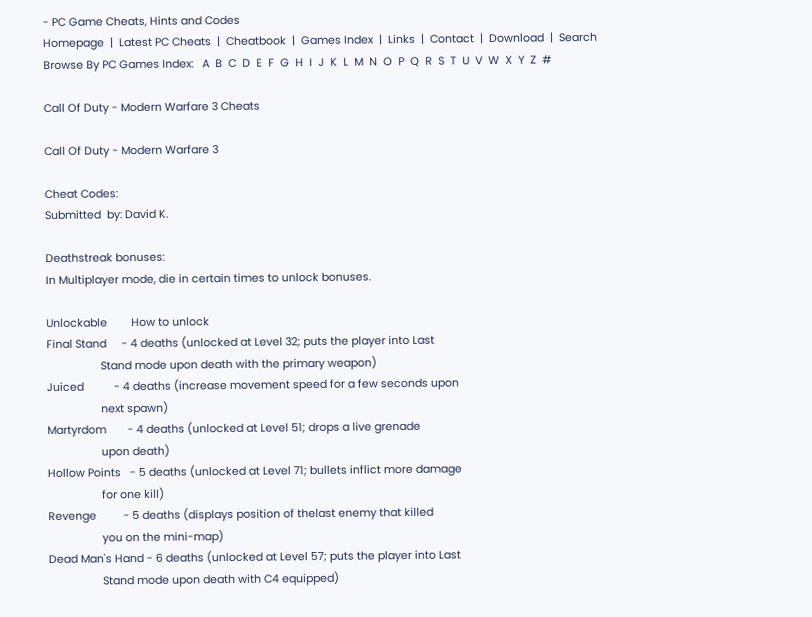- PC Game Cheats, Hints and Codes
Homepage  |  Latest PC Cheats  |  Cheatbook  |  Games Index  |  Links  |  Contact  |  Download  |  Search
Browse By PC Games Index:   A  B  C  D  E  F  G  H  I  J  K  L  M  N  O  P  Q  R  S  T  U  V  W  X  Y  Z  #

Call Of Duty - Modern Warfare 3 Cheats

Call Of Duty - Modern Warfare 3

Cheat Codes:
Submitted  by: David K.

Deathstreak bonuses:
In Multiplayer mode, die in certain times to unlock bonuses.

Unlockable        How to unlock
Final Stand     - 4 deaths (unlocked at Level 32; puts the player into Last
                  Stand mode upon death with the primary weapon)
Juiced          - 4 deaths (increase movement speed for a few seconds upon
                  next spawn)
Martyrdom       - 4 deaths (unlocked at Level 51; drops a live grenade
                  upon death)
Hollow Points   - 5 deaths (unlocked at Level 71; bullets inflict more damage
                  for one kill)
Revenge         - 5 deaths (displays position of thelast enemy that killed
                  you on the mini-map)
Dead Man's Hand - 6 deaths (unlocked at Level 57; puts the player into Last
                  Stand mode upon death with C4 equipped)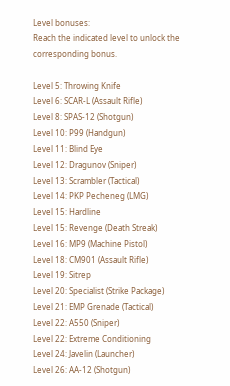Level bonuses:
Reach the indicated level to unlock the corresponding bonus.

Level 5: Throwing Knife
Level 6: SCAR-L (Assault Rifle)
Level 8: SPAS-12 (Shotgun)
Level 10: P99 (Handgun)
Level 11: Blind Eye
Level 12: Dragunov (Sniper)
Level 13: Scrambler (Tactical)
Level 14: PKP Pecheneg (LMG)
Level 15: Hardline
Level 15: Revenge (Death Streak)
Level 16: MP9 (Machine Pistol)
Level 18: CM901 (Assault Rifle)
Level 19: Sitrep
Level 20: Specialist (Strike Package)
Level 21: EMP Grenade (Tactical)
Level 22: A550 (Sniper)
Level 22: Extreme Conditioning
Level 24: Javelin (Launcher)
Level 26: AA-12 (Shotgun)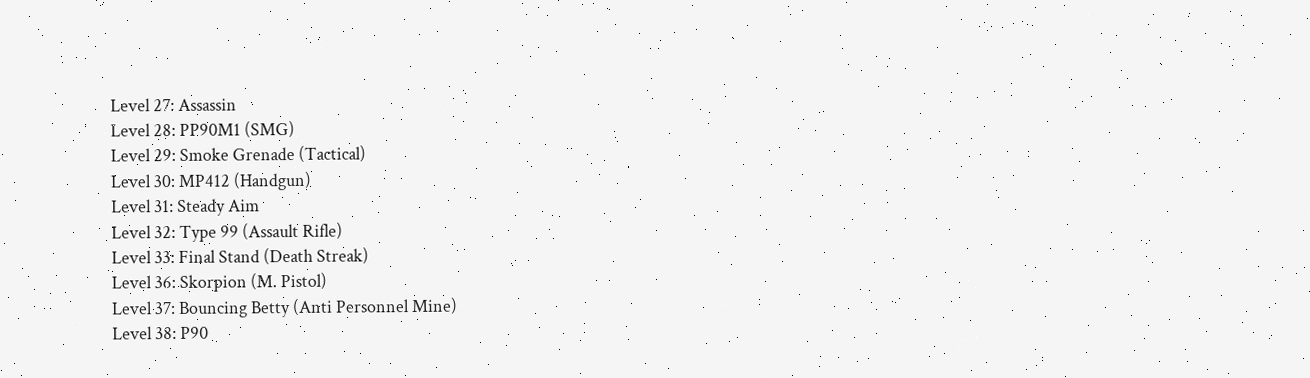Level 27: Assassin
Level 28: PP90M1 (SMG)
Level 29: Smoke Grenade (Tactical)
Level 30: MP412 (Handgun)
Level 31: Steady Aim
Level 32: Type 99 (Assault Rifle)
Level 33: Final Stand (Death Streak)
Level 36: Skorpion (M. Pistol)
Level 37: Bouncing Betty (Anti Personnel Mine)
Level 38: P90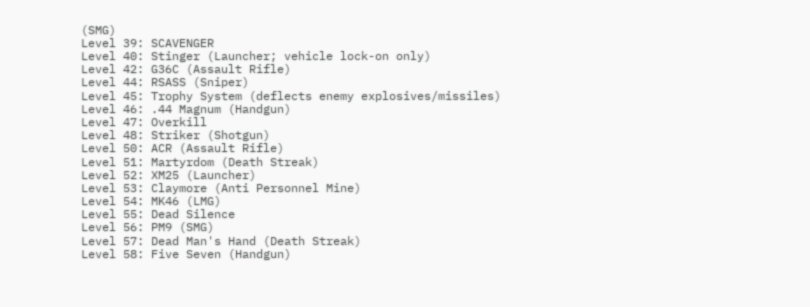(SMG)
Level 39: SCAVENGER
Level 40: Stinger (Launcher; vehicle lock-on only)
Level 42: G36C (Assault Rifle)
Level 44: RSASS (Sniper)
Level 45: Trophy System (deflects enemy explosives/missiles)
Level 46: .44 Magnum (Handgun)
Level 47: Overkill
Level 48: Striker (Shotgun)
Level 50: ACR (Assault Rifle)
Level 51: Martyrdom (Death Streak)
Level 52: XM25 (Launcher)
Level 53: Claymore (Anti Personnel Mine)
Level 54: MK46 (LMG)
Level 55: Dead Silence
Level 56: PM9 (SMG)
Level 57: Dead Man's Hand (Death Streak)
Level 58: Five Seven (Handgun)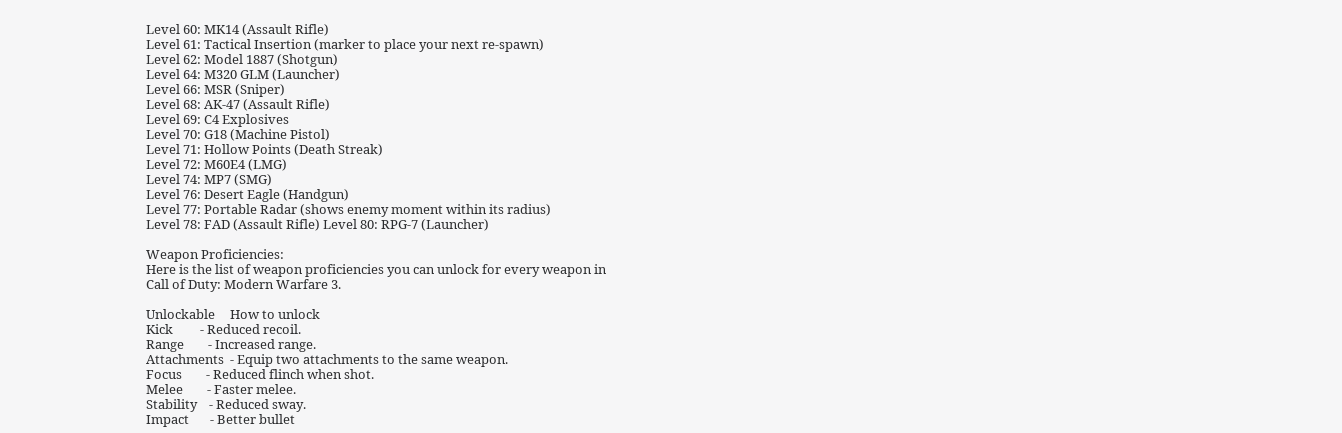Level 60: MK14 (Assault Rifle)
Level 61: Tactical Insertion (marker to place your next re-spawn)
Level 62: Model 1887 (Shotgun)
Level 64: M320 GLM (Launcher)
Level 66: MSR (Sniper)
Level 68: AK-47 (Assault Rifle)
Level 69: C4 Explosives
Level 70: G18 (Machine Pistol)
Level 71: Hollow Points (Death Streak)
Level 72: M60E4 (LMG)
Level 74: MP7 (SMG)
Level 76: Desert Eagle (Handgun)
Level 77: Portable Radar (shows enemy moment within its radius)
Level 78: FAD (Assault Rifle) Level 80: RPG-7 (Launcher)

Weapon Proficiencies:
Here is the list of weapon proficiencies you can unlock for every weapon in
Call of Duty: Modern Warfare 3.

Unlockable     How to unlock
Kick         - Reduced recoil.
Range        - Increased range.
Attachments  - Equip two attachments to the same weapon.
Focus        - Reduced flinch when shot.
Melee        - Faster melee.
Stability    - Reduced sway.
Impact       - Better bullet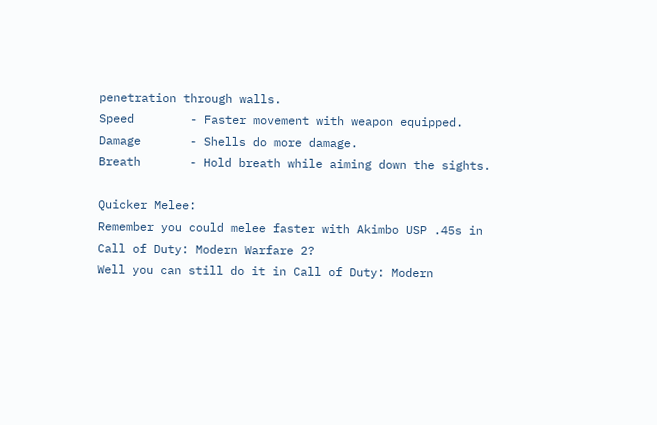penetration through walls.
Speed        - Faster movement with weapon equipped.
Damage       - Shells do more damage.
Breath       - Hold breath while aiming down the sights.

Quicker Melee:
Remember you could melee faster with Akimbo USP .45s in Call of Duty: Modern Warfare 2?
Well you can still do it in Call of Duty: Modern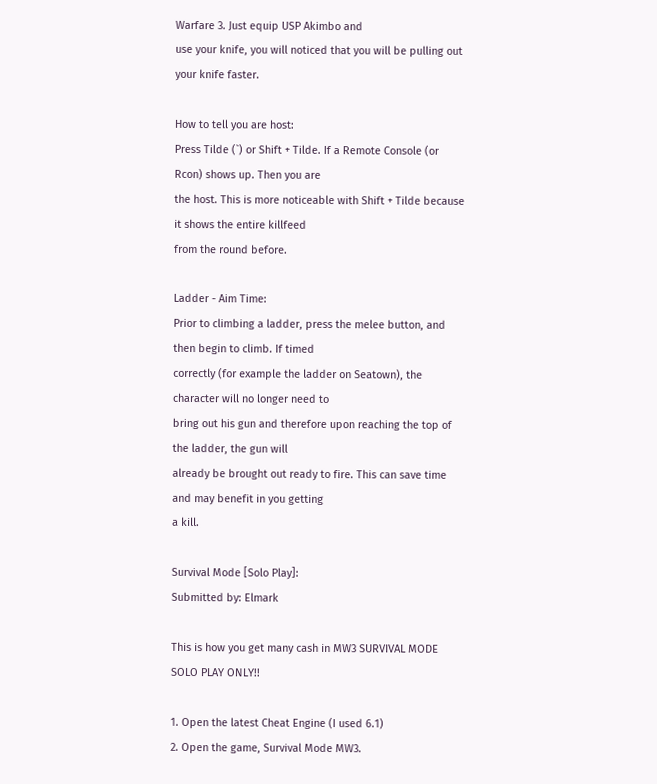Warfare 3. Just equip USP Akimbo and
use your knife, you will noticed that you will be pulling out your knife faster.

How to tell you are host:
Press Tilde (`) or Shift + Tilde. If a Remote Console (or Rcon) shows up. Then you are
the host. This is more noticeable with Shift + Tilde because it shows the entire killfeed
from the round before.

Ladder - Aim Time:
Prior to climbing a ladder, press the melee button, and then begin to climb. If timed
correctly (for example the ladder on Seatown), the character will no longer need to
bring out his gun and therefore upon reaching the top of the ladder, the gun will
already be brought out ready to fire. This can save time and may benefit in you getting
a kill.

Survival Mode [Solo Play]:
Submitted by: Elmark

This is how you get many cash in MW3 SURVIVAL MODE SOLO PLAY ONLY!!

1. Open the latest Cheat Engine (I used 6.1)
2. Open the game, Survival Mode MW3.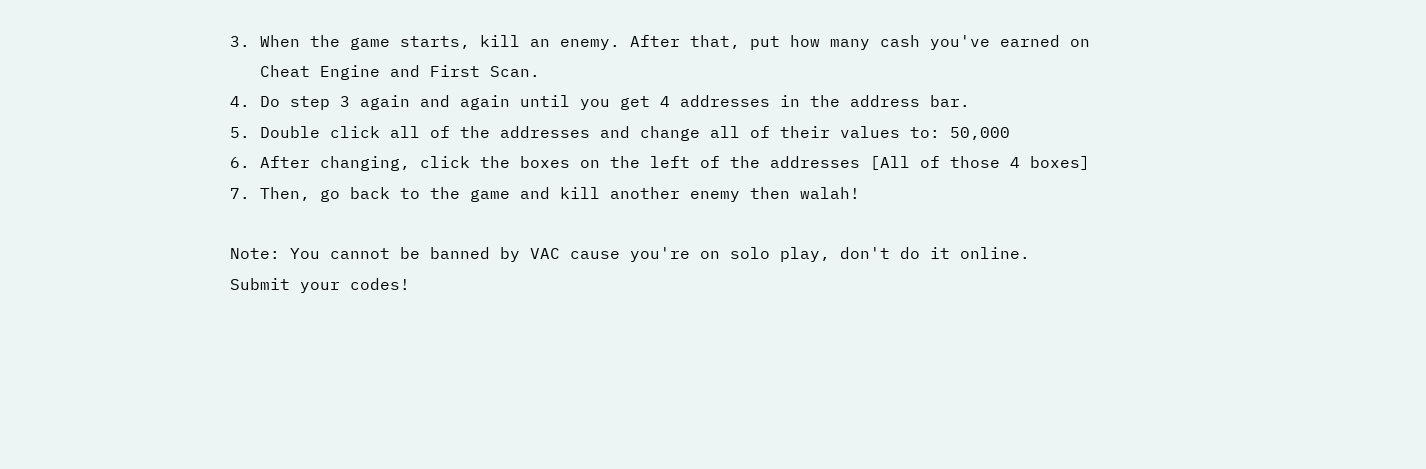3. When the game starts, kill an enemy. After that, put how many cash you've earned on
   Cheat Engine and First Scan.
4. Do step 3 again and again until you get 4 addresses in the address bar.
5. Double click all of the addresses and change all of their values to: 50,000
6. After changing, click the boxes on the left of the addresses [All of those 4 boxes]
7. Then, go back to the game and kill another enemy then walah!

Note: You cannot be banned by VAC cause you're on solo play, don't do it online.
Submit your codes!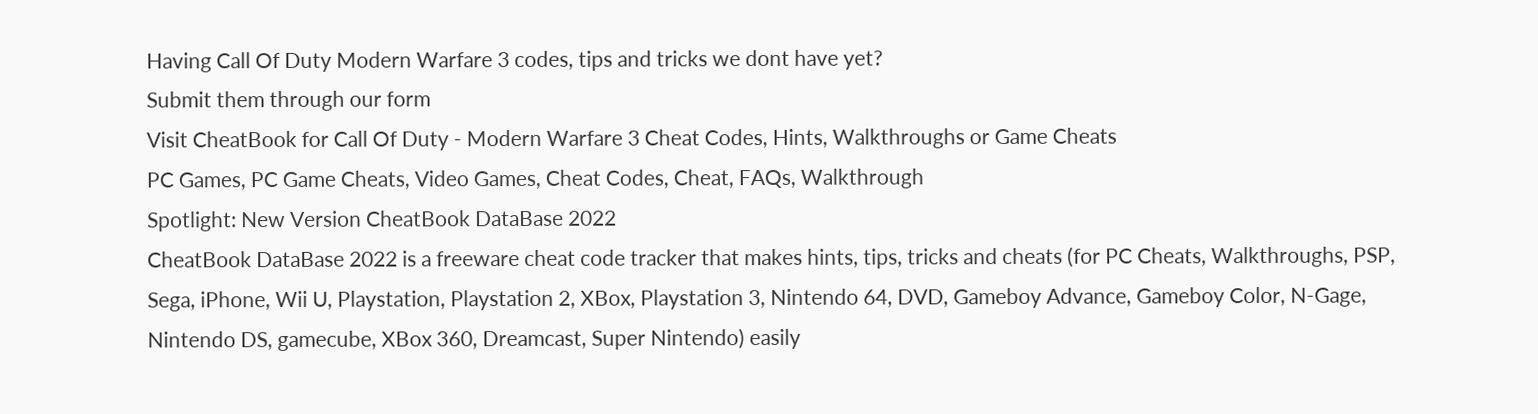Having Call Of Duty Modern Warfare 3 codes, tips and tricks we dont have yet?
Submit them through our form
Visit CheatBook for Call Of Duty - Modern Warfare 3 Cheat Codes, Hints, Walkthroughs or Game Cheats
PC Games, PC Game Cheats, Video Games, Cheat Codes, Cheat, FAQs, Walkthrough
Spotlight: New Version CheatBook DataBase 2022
CheatBook DataBase 2022 is a freeware cheat code tracker that makes hints, tips, tricks and cheats (for PC Cheats, Walkthroughs, PSP, Sega, iPhone, Wii U, Playstation, Playstation 2, XBox, Playstation 3, Nintendo 64, DVD, Gameboy Advance, Gameboy Color, N-Gage, Nintendo DS, gamecube, XBox 360, Dreamcast, Super Nintendo) easily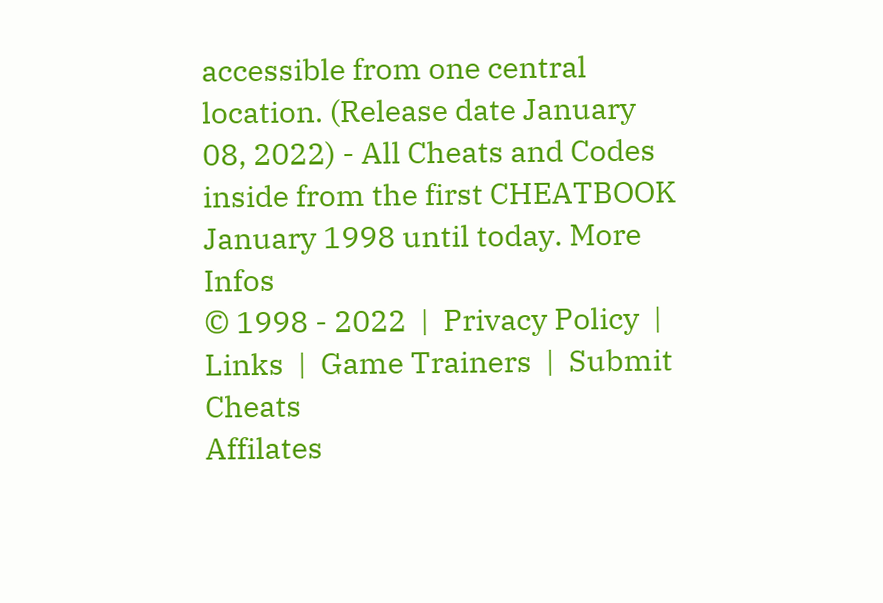accessible from one central location. (Release date January 08, 2022) - All Cheats and Codes inside from the first CHEATBOOK January 1998 until today. More Infos
© 1998 - 2022  |  Privacy Policy  |  Links  |  Game Trainers  |  Submit Cheats
Affilates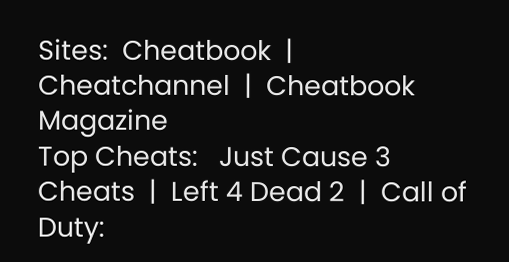Sites:  Cheatbook  |  Cheatchannel  |  Cheatbook Magazine
Top Cheats:   Just Cause 3 Cheats  |  Left 4 Dead 2  |  Call of Duty: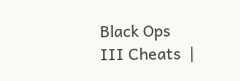Black Ops III Cheats  |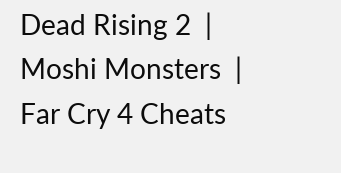Dead Rising 2  |  Moshi Monsters  |  Far Cry 4 Cheats